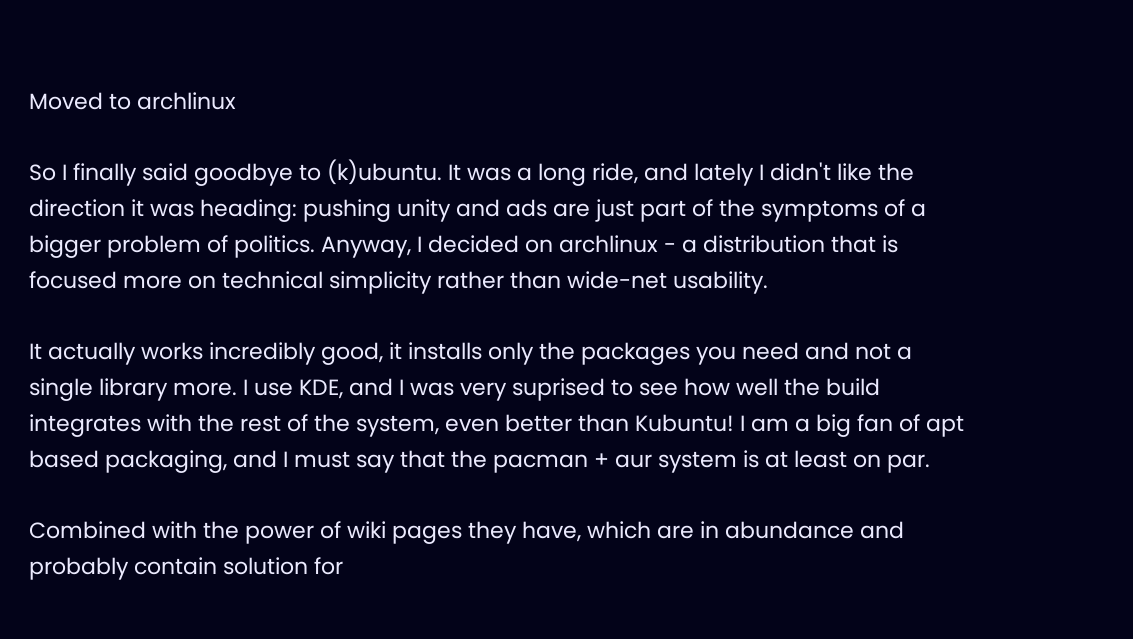Moved to archlinux

So I finally said goodbye to (k)ubuntu. It was a long ride, and lately I didn't like the direction it was heading: pushing unity and ads are just part of the symptoms of a bigger problem of politics. Anyway, I decided on archlinux - a distribution that is focused more on technical simplicity rather than wide-net usability.

It actually works incredibly good, it installs only the packages you need and not a single library more. I use KDE, and I was very suprised to see how well the build integrates with the rest of the system, even better than Kubuntu! I am a big fan of apt based packaging, and I must say that the pacman + aur system is at least on par.

Combined with the power of wiki pages they have, which are in abundance and probably contain solution for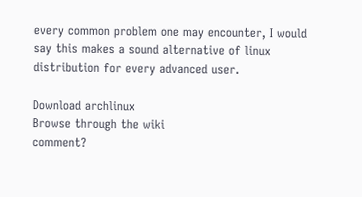every common problem one may encounter, I would say this makes a sound alternative of linux distribution for every advanced user.

Download archlinux
Browse through the wiki
comment?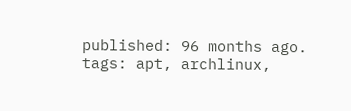published: 96 months ago. tags: apt, archlinux,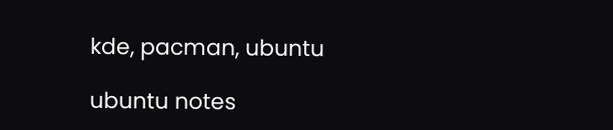kde, pacman, ubuntu

ubuntu notes